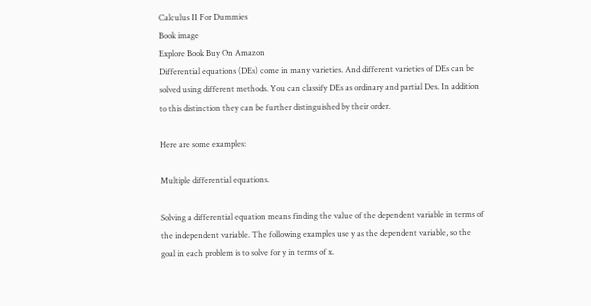Calculus II For Dummies
Book image
Explore Book Buy On Amazon
Differential equations (DEs) come in many varieties. And different varieties of DEs can be solved using different methods. You can classify DEs as ordinary and partial Des. In addition to this distinction they can be further distinguished by their order.

Here are some examples:

Multiple differential equations.

Solving a differential equation means finding the value of the dependent variable in terms of the independent variable. The following examples use y as the dependent variable, so the goal in each problem is to solve for y in terms of x.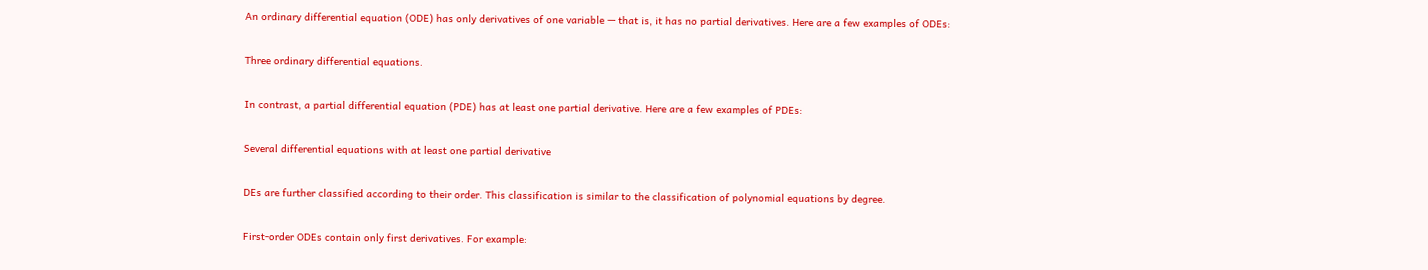An ordinary differential equation (ODE) has only derivatives of one variable — that is, it has no partial derivatives. Here are a few examples of ODEs:

Three ordinary differential equations.

In contrast, a partial differential equation (PDE) has at least one partial derivative. Here are a few examples of PDEs:

Several differential equations with at least one partial derivative

DEs are further classified according to their order. This classification is similar to the classification of polynomial equations by degree.

First-order ODEs contain only first derivatives. For example: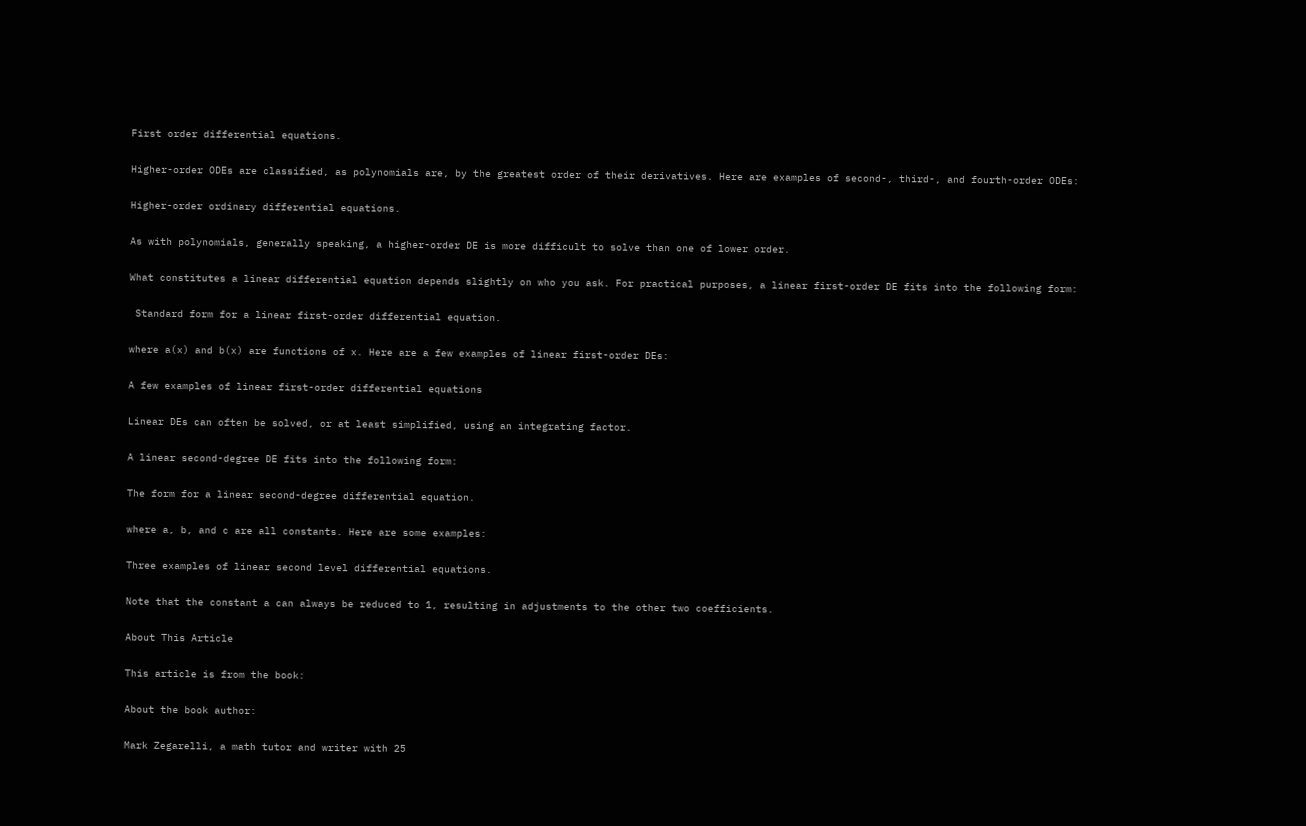First order differential equations.

Higher-order ODEs are classified, as polynomials are, by the greatest order of their derivatives. Here are examples of second-, third-, and fourth-order ODEs:

Higher-order ordinary differential equations.

As with polynomials, generally speaking, a higher-order DE is more difficult to solve than one of lower order.

What constitutes a linear differential equation depends slightly on who you ask. For practical purposes, a linear first-order DE fits into the following form:

 Standard form for a linear first-order differential equation.

where a(x) and b(x) are functions of x. Here are a few examples of linear first-order DEs:

A few examples of linear first-order differential equations

Linear DEs can often be solved, or at least simplified, using an integrating factor.

A linear second-degree DE fits into the following form:

The form for a linear second-degree differential equation.

where a, b, and c are all constants. Here are some examples:

Three examples of linear second level differential equations.

Note that the constant a can always be reduced to 1, resulting in adjustments to the other two coefficients.

About This Article

This article is from the book:

About the book author:

Mark Zegarelli, a math tutor and writer with 25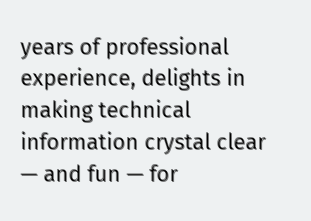years of professional experience, delights in making technical information crystal clear — and fun — for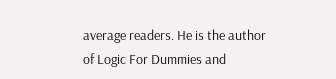average readers. He is the author of Logic For Dummies and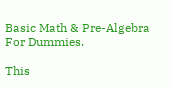Basic Math & Pre-Algebra For Dummies.

This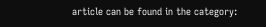article can be found in the category: